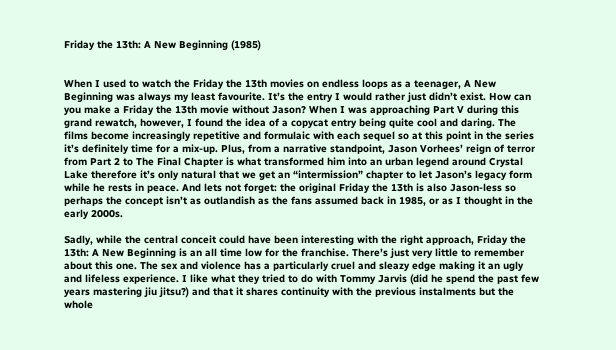Friday the 13th: A New Beginning (1985)


When I used to watch the Friday the 13th movies on endless loops as a teenager, A New Beginning was always my least favourite. It’s the entry I would rather just didn’t exist. How can you make a Friday the 13th movie without Jason? When I was approaching Part V during this grand rewatch, however, I found the idea of a copycat entry being quite cool and daring. The films become increasingly repetitive and formulaic with each sequel so at this point in the series it’s definitely time for a mix-up. Plus, from a narrative standpoint, Jason Vorhees’ reign of terror from Part 2 to The Final Chapter is what transformed him into an urban legend around Crystal Lake therefore it’s only natural that we get an “intermission” chapter to let Jason’s legacy form while he rests in peace. And lets not forget: the original Friday the 13th is also Jason-less so perhaps the concept isn’t as outlandish as the fans assumed back in 1985, or as I thought in the early 2000s.

Sadly, while the central conceit could have been interesting with the right approach, Friday the 13th: A New Beginning is an all time low for the franchise. There’s just very little to remember about this one. The sex and violence has a particularly cruel and sleazy edge making it an ugly and lifeless experience. I like what they tried to do with Tommy Jarvis (did he spend the past few years mastering jiu jitsu?) and that it shares continuity with the previous instalments but the whole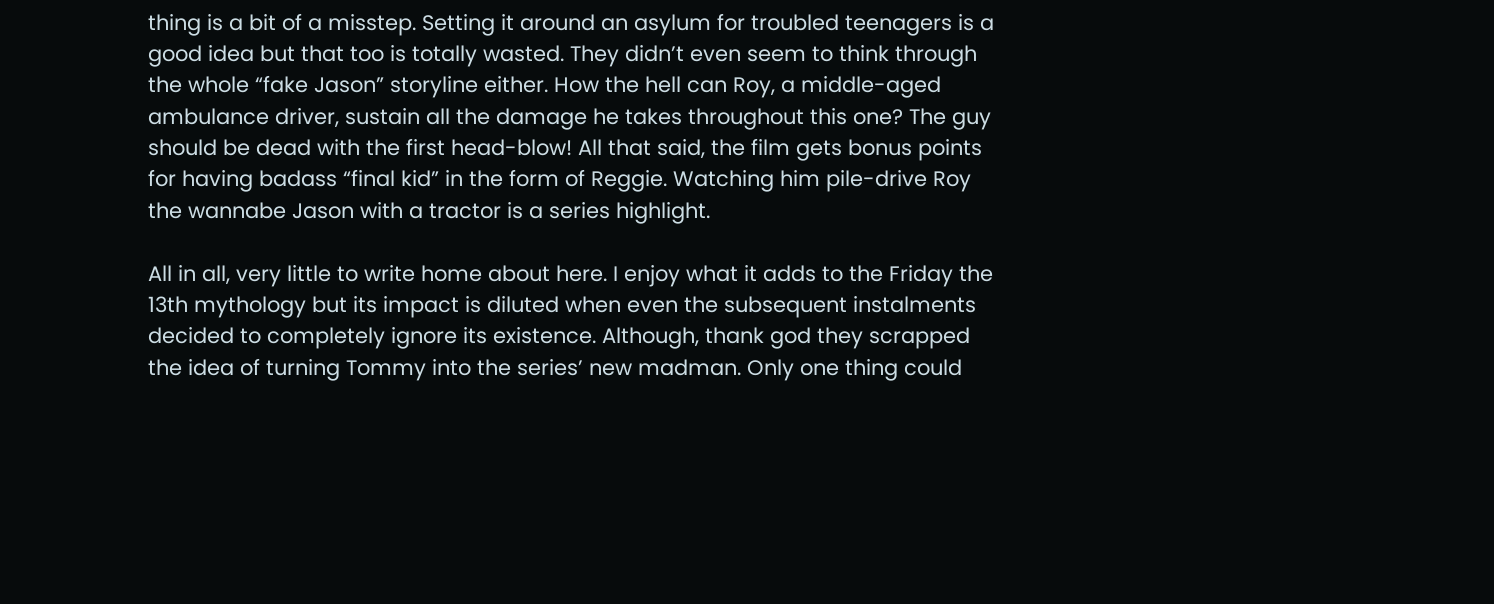thing is a bit of a misstep. Setting it around an asylum for troubled teenagers is a good idea but that too is totally wasted. They didn’t even seem to think through the whole “fake Jason” storyline either. How the hell can Roy, a middle-aged ambulance driver, sustain all the damage he takes throughout this one? The guy should be dead with the first head-blow! All that said, the film gets bonus points for having badass “final kid” in the form of Reggie. Watching him pile-drive Roy the wannabe Jason with a tractor is a series highlight.

All in all, very little to write home about here. I enjoy what it adds to the Friday the 13th mythology but its impact is diluted when even the subsequent instalments decided to completely ignore its existence. Although, thank god they scrapped the idea of turning Tommy into the series’ new madman. Only one thing could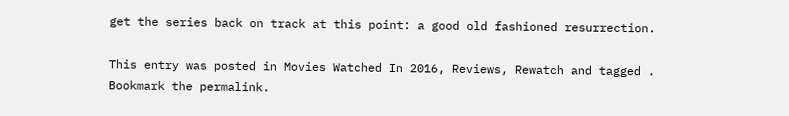get the series back on track at this point: a good old fashioned resurrection.

This entry was posted in Movies Watched In 2016, Reviews, Rewatch and tagged . Bookmark the permalink.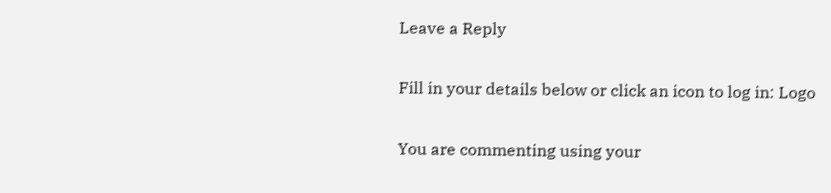Leave a Reply

Fill in your details below or click an icon to log in: Logo

You are commenting using your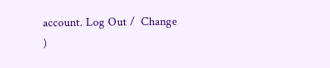account. Log Out /  Change )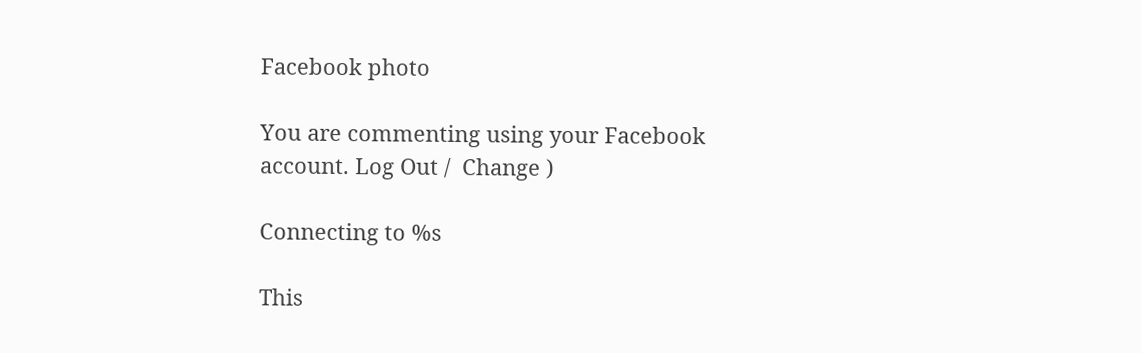Facebook photo

You are commenting using your Facebook account. Log Out /  Change )

Connecting to %s

This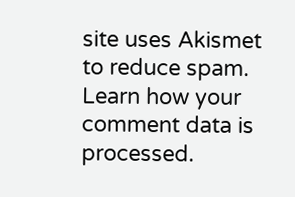site uses Akismet to reduce spam. Learn how your comment data is processed.